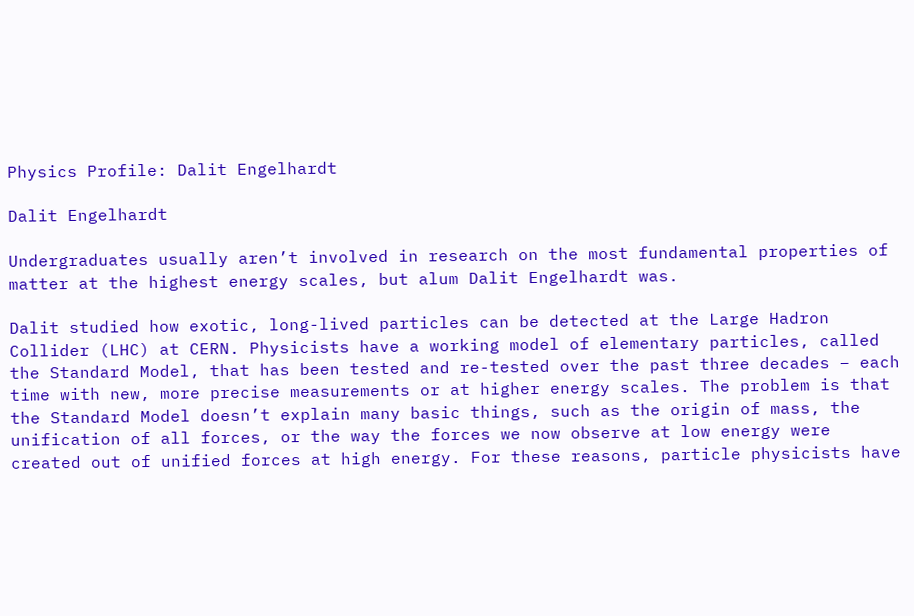Physics Profile: Dalit Engelhardt

Dalit Engelhardt

Undergraduates usually aren’t involved in research on the most fundamental properties of matter at the highest energy scales, but alum Dalit Engelhardt was.

Dalit studied how exotic, long-lived particles can be detected at the Large Hadron Collider (LHC) at CERN. Physicists have a working model of elementary particles, called the Standard Model, that has been tested and re-tested over the past three decades – each time with new, more precise measurements or at higher energy scales. The problem is that the Standard Model doesn’t explain many basic things, such as the origin of mass, the unification of all forces, or the way the forces we now observe at low energy were created out of unified forces at high energy. For these reasons, particle physicists have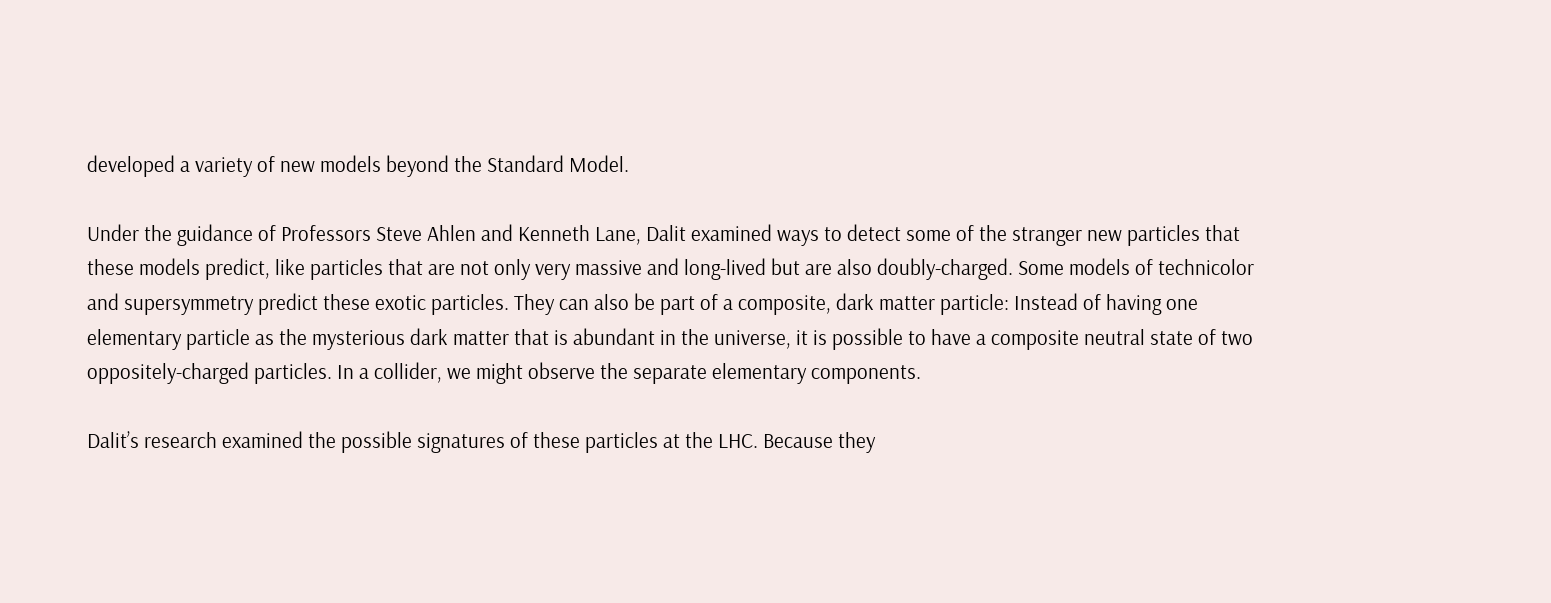developed a variety of new models beyond the Standard Model.

Under the guidance of Professors Steve Ahlen and Kenneth Lane, Dalit examined ways to detect some of the stranger new particles that these models predict, like particles that are not only very massive and long-lived but are also doubly-charged. Some models of technicolor and supersymmetry predict these exotic particles. They can also be part of a composite, dark matter particle: Instead of having one elementary particle as the mysterious dark matter that is abundant in the universe, it is possible to have a composite neutral state of two oppositely-charged particles. In a collider, we might observe the separate elementary components.

Dalit’s research examined the possible signatures of these particles at the LHC. Because they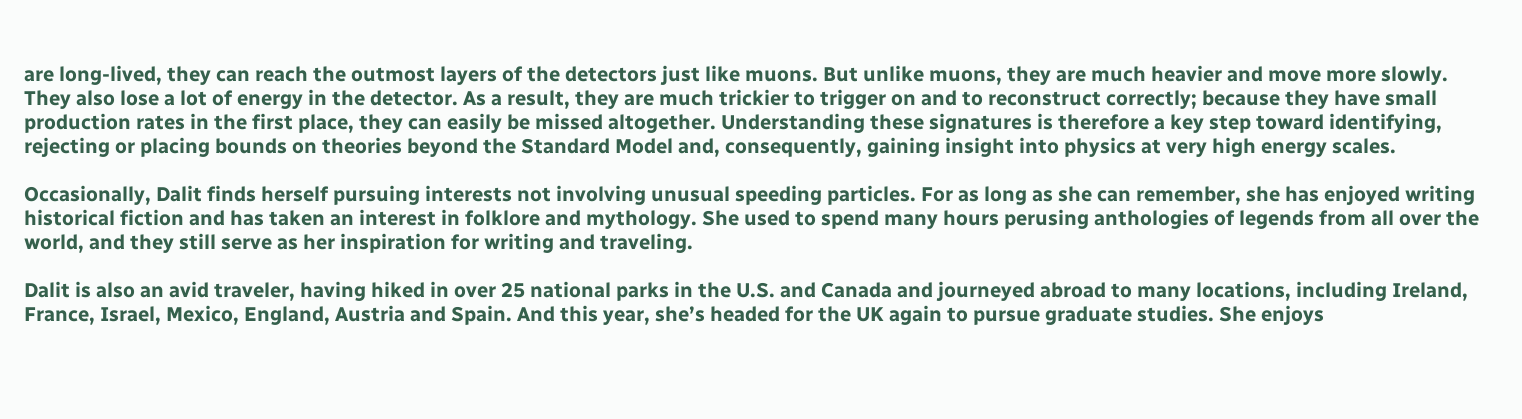are long-lived, they can reach the outmost layers of the detectors just like muons. But unlike muons, they are much heavier and move more slowly. They also lose a lot of energy in the detector. As a result, they are much trickier to trigger on and to reconstruct correctly; because they have small production rates in the first place, they can easily be missed altogether. Understanding these signatures is therefore a key step toward identifying, rejecting or placing bounds on theories beyond the Standard Model and, consequently, gaining insight into physics at very high energy scales.

Occasionally, Dalit finds herself pursuing interests not involving unusual speeding particles. For as long as she can remember, she has enjoyed writing historical fiction and has taken an interest in folklore and mythology. She used to spend many hours perusing anthologies of legends from all over the world, and they still serve as her inspiration for writing and traveling.

Dalit is also an avid traveler, having hiked in over 25 national parks in the U.S. and Canada and journeyed abroad to many locations, including Ireland, France, Israel, Mexico, England, Austria and Spain. And this year, she’s headed for the UK again to pursue graduate studies. She enjoys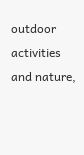outdoor activities and nature,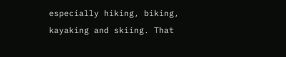especially hiking, biking, kayaking and skiing. That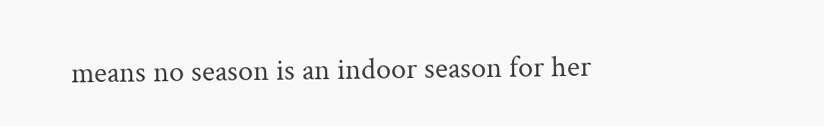means no season is an indoor season for her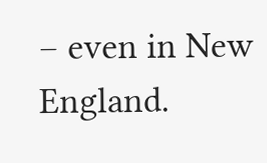– even in New England.